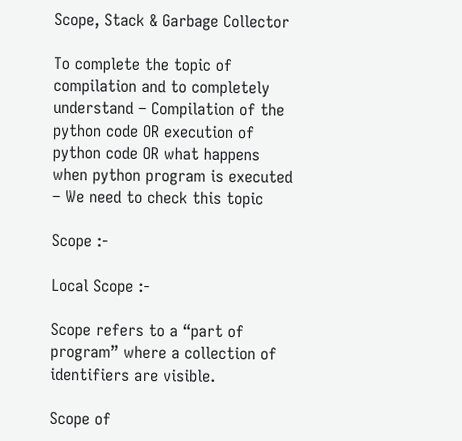Scope, Stack & Garbage Collector

To complete the topic of compilation and to completely understand – Compilation of the python code OR execution of python code OR what happens when python program is executed – We need to check this topic

Scope :-

Local Scope :-

Scope refers to a “part of program” where a collection of identifiers are visible.

Scope of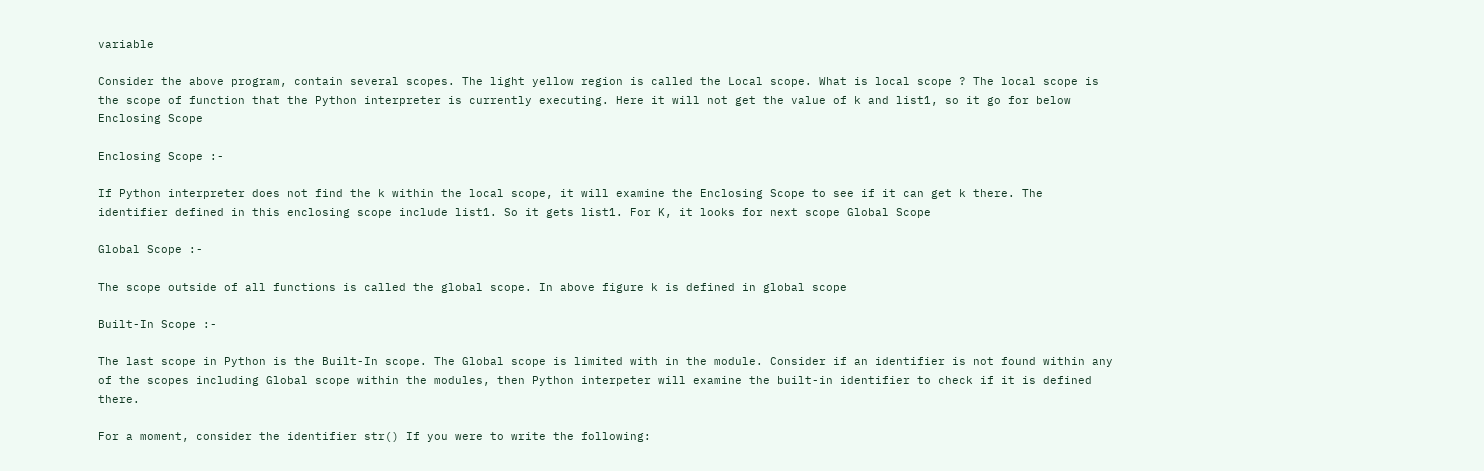variable

Consider the above program, contain several scopes. The light yellow region is called the Local scope. What is local scope ? The local scope is the scope of function that the Python interpreter is currently executing. Here it will not get the value of k and list1, so it go for below Enclosing Scope

Enclosing Scope :-

If Python interpreter does not find the k within the local scope, it will examine the Enclosing Scope to see if it can get k there. The identifier defined in this enclosing scope include list1. So it gets list1. For K, it looks for next scope Global Scope

Global Scope :-

The scope outside of all functions is called the global scope. In above figure k is defined in global scope

Built-In Scope :-

The last scope in Python is the Built-In scope. The Global scope is limited with in the module. Consider if an identifier is not found within any of the scopes including Global scope within the modules, then Python interpeter will examine the built-in identifier to check if it is defined there.

For a moment, consider the identifier str() If you were to write the following: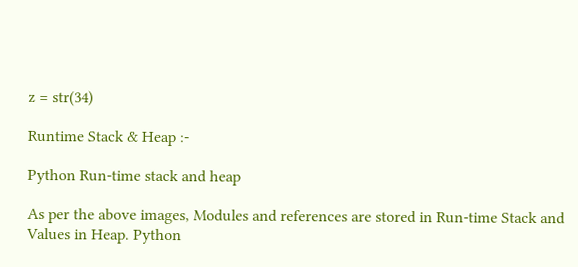z = str(34)

Runtime Stack & Heap :-

Python Run-time stack and heap

As per the above images, Modules and references are stored in Run-time Stack and Values in Heap. Python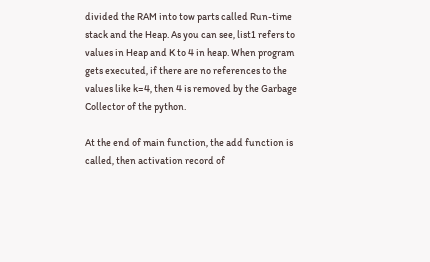divided the RAM into tow parts called Run-time stack and the Heap. As you can see, list1 refers to values in Heap and K to 4 in heap. When program gets executed, if there are no references to the values like k=4, then 4 is removed by the Garbage Collector of the python.

At the end of main function, the add function is called, then activation record of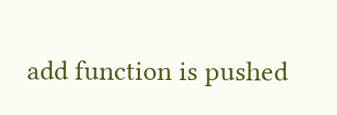add function is pushed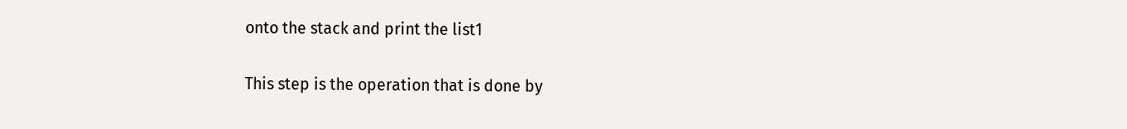onto the stack and print the list1

This step is the operation that is done by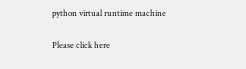python virtual runtime machine

Please click here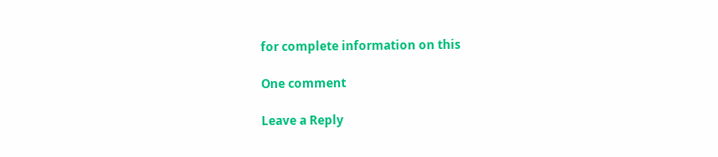for complete information on this

One comment

Leave a Reply